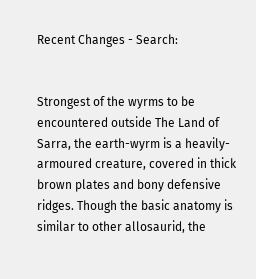Recent Changes - Search:


Strongest of the wyrms to be encountered outside The Land of Sarra, the earth-wyrm is a heavily-armoured creature, covered in thick brown plates and bony defensive ridges. Though the basic anatomy is similar to other allosaurid, the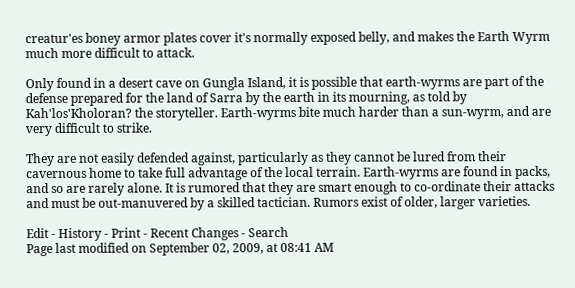creatur'es boney armor plates cover it's normally exposed belly, and makes the Earth Wyrm much more difficult to attack.

Only found in a desert cave on Gungla Island, it is possible that earth-wyrms are part of the defense prepared for the land of Sarra by the earth in its mourning, as told by Kah'los'Kholoran? the storyteller. Earth-wyrms bite much harder than a sun-wyrm, and are very difficult to strike.

They are not easily defended against, particularly as they cannot be lured from their cavernous home to take full advantage of the local terrain. Earth-wyrms are found in packs, and so are rarely alone. It is rumored that they are smart enough to co-ordinate their attacks and must be out-manuvered by a skilled tactician. Rumors exist of older, larger varieties.

Edit - History - Print - Recent Changes - Search
Page last modified on September 02, 2009, at 08:41 AM